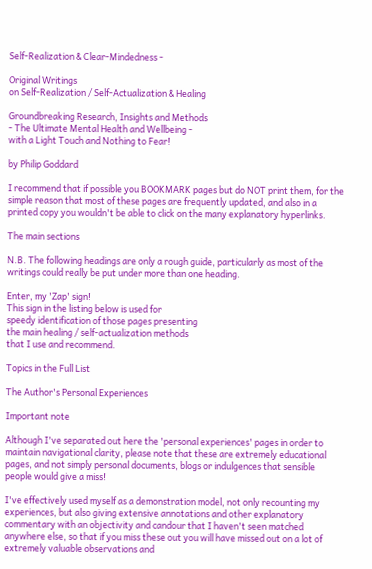Self-Realization & Clear-Mindedness -

Original Writings
on Self-Realization / Self-Actualization & Healing

Groundbreaking Research, Insights and Methods
- The Ultimate Mental Health and Wellbeing -
with a Light Touch and Nothing to Fear!

by Philip Goddard

I recommend that if possible you BOOKMARK pages but do NOT print them, for the simple reason that most of these pages are frequently updated, and also in a printed copy you wouldn't be able to click on the many explanatory hyperlinks.

The main sections

N.B. The following headings are only a rough guide, particularly as most of the writings could really be put under more than one heading.

Enter, my 'Zap' sign!
This sign in the listing below is used for
speedy identification of those pages presenting
the main healing / self-actualization methods
that I use and recommend.

Topics in the Full List

The Author's Personal Experiences

Important note

Although I've separated out here the 'personal experiences' pages in order to maintain navigational clarity, please note that these are extremely educational pages, and not simply personal documents, blogs or indulgences that sensible people would give a miss!

I've effectively used myself as a demonstration model, not only recounting my experiences, but also giving extensive annotations and other explanatory commentary with an objectivity and candour that I haven't seen matched anywhere else, so that if you miss these out you will have missed out on a lot of extremely valuable observations and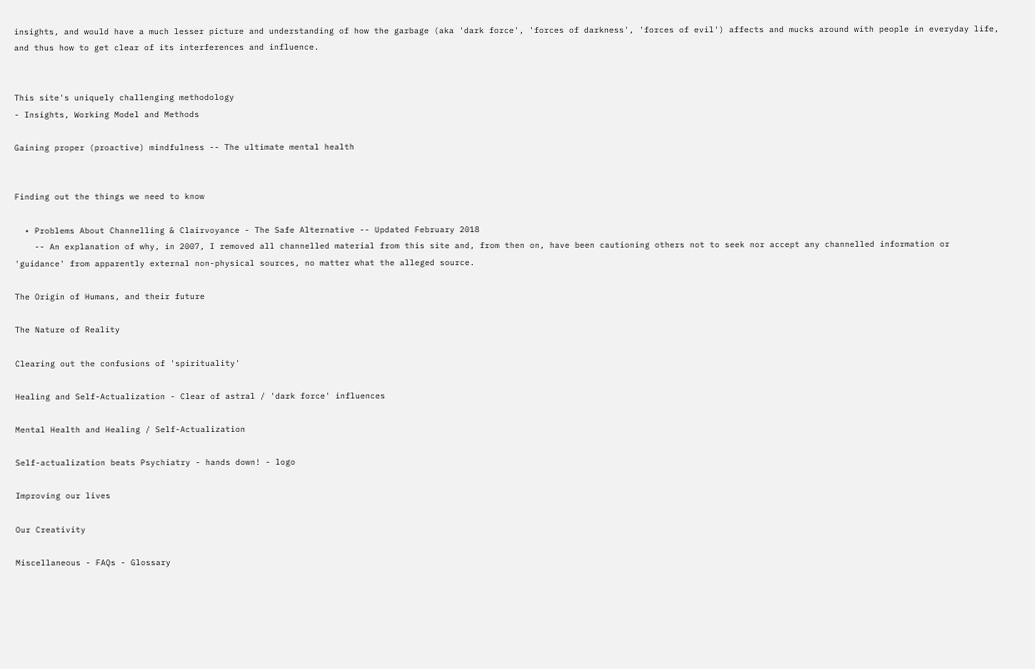insights, and would have a much lesser picture and understanding of how the garbage (aka 'dark force', 'forces of darkness', 'forces of evil') affects and mucks around with people in everyday life, and thus how to get clear of its interferences and influence.


This site's uniquely challenging methodology
- Insights, Working Model and Methods

Gaining proper (proactive) mindfulness -- The ultimate mental health


Finding out the things we need to know

  • Problems About Channelling & Clairvoyance - The Safe Alternative -- Updated February 2018
    -- An explanation of why, in 2007, I removed all channelled material from this site and, from then on, have been cautioning others not to seek nor accept any channelled information or 'guidance' from apparently external non-physical sources, no matter what the alleged source.

The Origin of Humans, and their future

The Nature of Reality

Clearing out the confusions of 'spirituality'

Healing and Self-Actualization - Clear of astral / 'dark force' influences

Mental Health and Healing / Self-Actualization

Self-actualization beats Psychiatry - hands down! - logo

Improving our lives

Our Creativity

Miscellaneous - FAQs - Glossary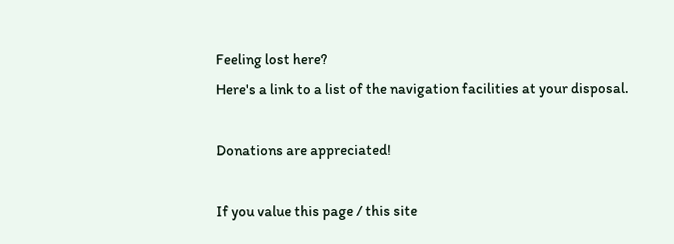Feeling lost here?
Here's a link to a list of the navigation facilities at your disposal.

Donations are appreciated!

If you value this page / this site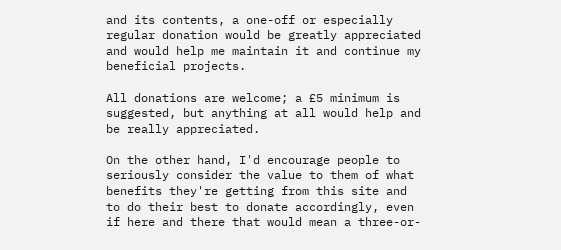and its contents, a one-off or especially regular donation would be greatly appreciated and would help me maintain it and continue my beneficial projects.

All donations are welcome; a £5 minimum is suggested, but anything at all would help and be really appreciated.

On the other hand, I'd encourage people to seriously consider the value to them of what benefits they're getting from this site and to do their best to donate accordingly, even if here and there that would mean a three-or-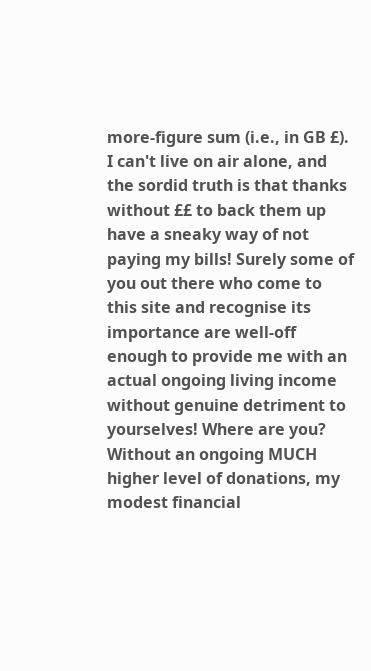more-figure sum (i.e., in GB £). I can't live on air alone, and the sordid truth is that thanks without ££ to back them up have a sneaky way of not paying my bills! Surely some of you out there who come to this site and recognise its importance are well-off enough to provide me with an actual ongoing living income without genuine detriment to yourselves! Where are you? Without an ongoing MUCH higher level of donations, my modest financial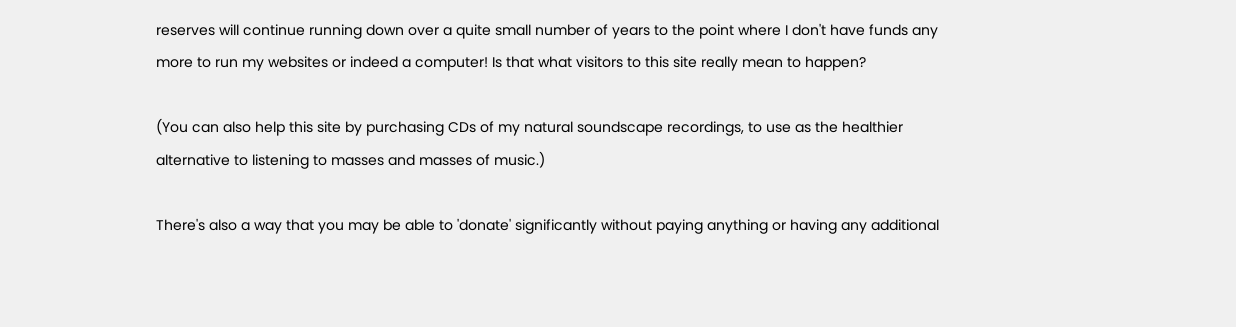reserves will continue running down over a quite small number of years to the point where I don't have funds any more to run my websites or indeed a computer! Is that what visitors to this site really mean to happen?

(You can also help this site by purchasing CDs of my natural soundscape recordings, to use as the healthier alternative to listening to masses and masses of music.)

There's also a way that you may be able to 'donate' significantly without paying anything or having any additional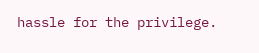hassle for the privilege.